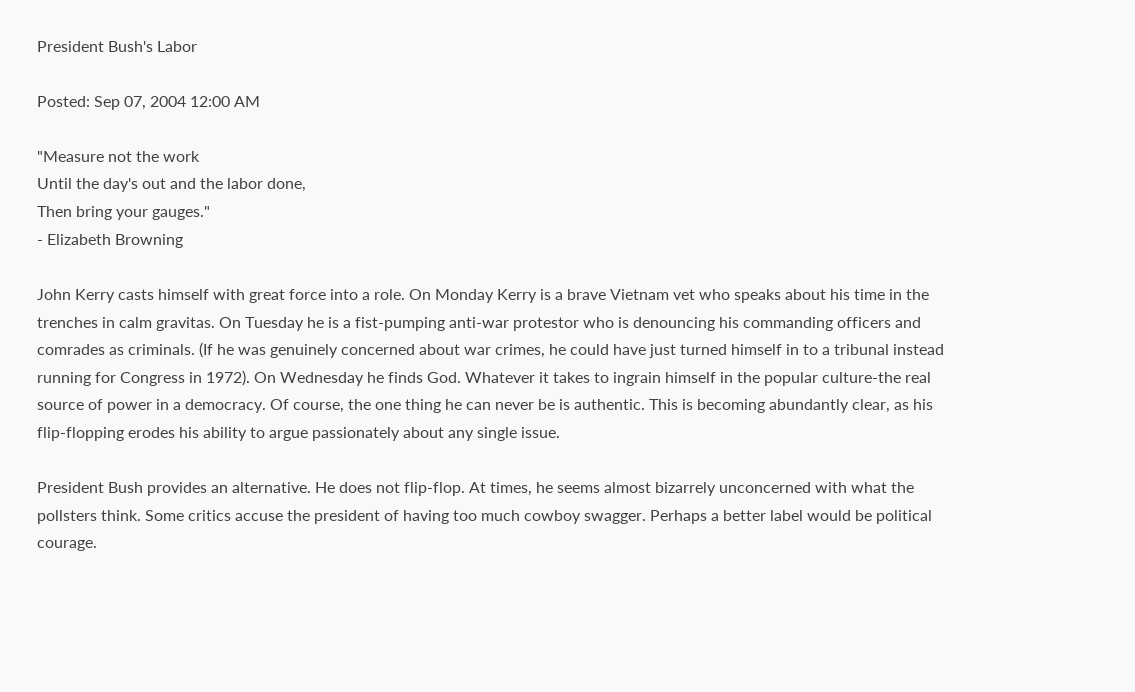President Bush's Labor

Posted: Sep 07, 2004 12:00 AM

"Measure not the work
Until the day's out and the labor done,
Then bring your gauges."
- Elizabeth Browning

John Kerry casts himself with great force into a role. On Monday Kerry is a brave Vietnam vet who speaks about his time in the trenches in calm gravitas. On Tuesday he is a fist-pumping anti-war protestor who is denouncing his commanding officers and comrades as criminals. (If he was genuinely concerned about war crimes, he could have just turned himself in to a tribunal instead running for Congress in 1972). On Wednesday he finds God. Whatever it takes to ingrain himself in the popular culture-the real source of power in a democracy. Of course, the one thing he can never be is authentic. This is becoming abundantly clear, as his flip-flopping erodes his ability to argue passionately about any single issue.

President Bush provides an alternative. He does not flip-flop. At times, he seems almost bizarrely unconcerned with what the pollsters think. Some critics accuse the president of having too much cowboy swagger. Perhaps a better label would be political courage.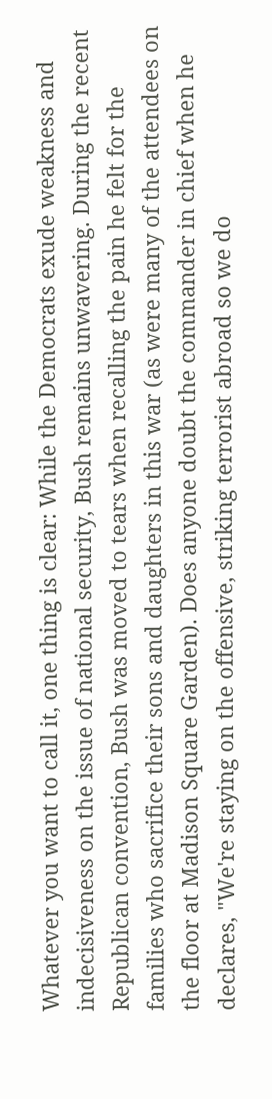Whatever you want to call it, one thing is clear: While the Democrats exude weakness and indecisiveness on the issue of national security, Bush remains unwavering. During the recent Republican convention, Bush was moved to tears when recalling the pain he felt for the families who sacrifice their sons and daughters in this war (as were many of the attendees on the floor at Madison Square Garden). Does anyone doubt the commander in chief when he declares, "We're staying on the offensive, striking terrorist abroad so we do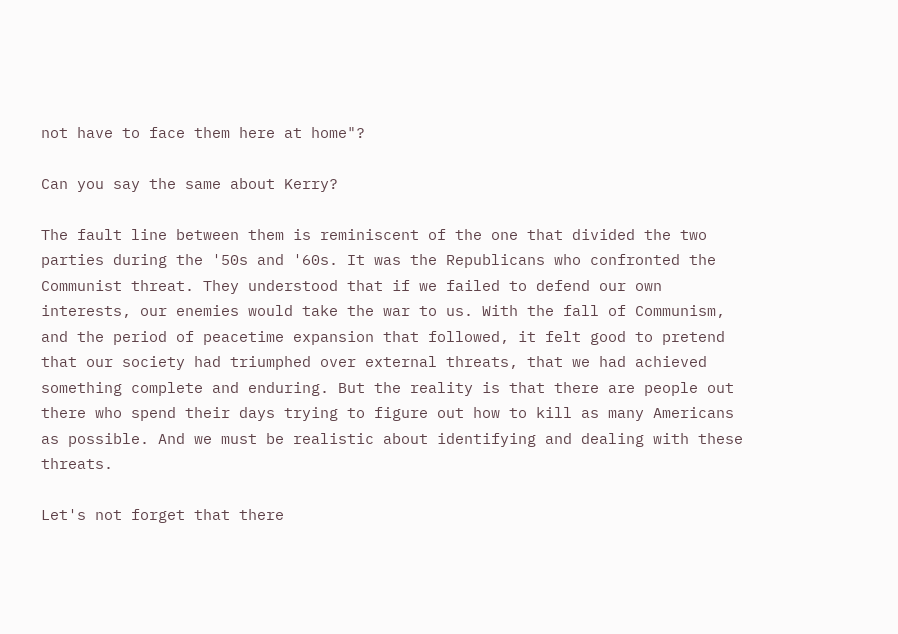not have to face them here at home"?

Can you say the same about Kerry?

The fault line between them is reminiscent of the one that divided the two parties during the '50s and '60s. It was the Republicans who confronted the Communist threat. They understood that if we failed to defend our own interests, our enemies would take the war to us. With the fall of Communism, and the period of peacetime expansion that followed, it felt good to pretend that our society had triumphed over external threats, that we had achieved something complete and enduring. But the reality is that there are people out there who spend their days trying to figure out how to kill as many Americans as possible. And we must be realistic about identifying and dealing with these threats.

Let's not forget that there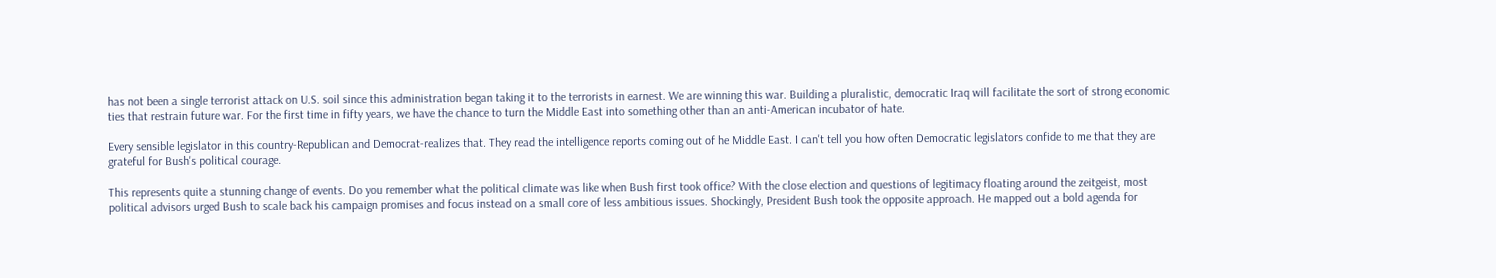has not been a single terrorist attack on U.S. soil since this administration began taking it to the terrorists in earnest. We are winning this war. Building a pluralistic, democratic Iraq will facilitate the sort of strong economic ties that restrain future war. For the first time in fifty years, we have the chance to turn the Middle East into something other than an anti-American incubator of hate.

Every sensible legislator in this country-Republican and Democrat-realizes that. They read the intelligence reports coming out of he Middle East. I can't tell you how often Democratic legislators confide to me that they are grateful for Bush's political courage.

This represents quite a stunning change of events. Do you remember what the political climate was like when Bush first took office? With the close election and questions of legitimacy floating around the zeitgeist, most political advisors urged Bush to scale back his campaign promises and focus instead on a small core of less ambitious issues. Shockingly, President Bush took the opposite approach. He mapped out a bold agenda for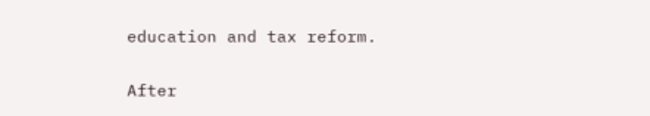education and tax reform.

After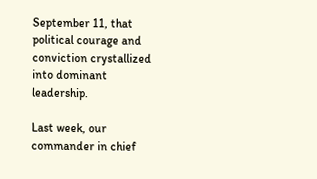September 11, that political courage and conviction crystallized into dominant leadership.

Last week, our commander in chief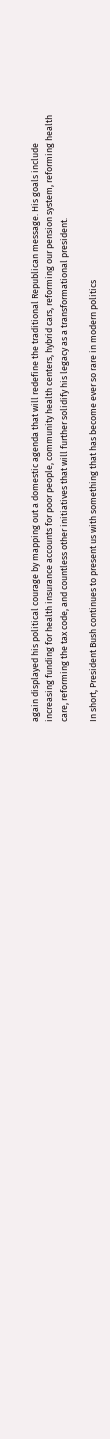again displayed his political courage by mapping out a domestic agenda that will redefine the traditional Republican message. His goals include increasing funding for health insurance accounts for poor people, community health centers, hybrid cars, reforming our pension system, reforming health care, reforming the tax code, and countless other initiatives that will further solidify his legacy as a transformational president.

In short, President Bush continues to present us with something that has become ever so rare in modern politics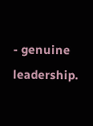- genuine leadership.